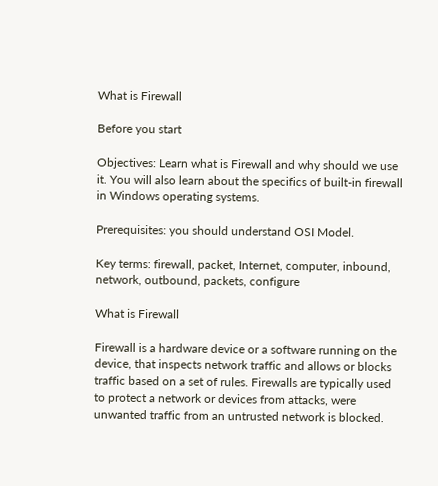What is Firewall

Before you start

Objectives: Learn what is Firewall and why should we use it. You will also learn about the specifics of built-in firewall in Windows operating systems.

Prerequisites: you should understand OSI Model.

Key terms: firewall, packet, Internet, computer, inbound, network, outbound, packets, configure

What is Firewall

Firewall is a hardware device or a software running on the device, that inspects network traffic and allows or blocks traffic based on a set of rules. Firewalls are typically used to protect a network or devices from attacks, were unwanted traffic from an untrusted network is blocked.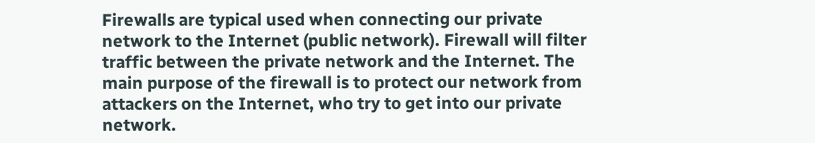Firewalls are typical used when connecting our private network to the Internet (public network). Firewall will filter traffic between the private network and the Internet. The main purpose of the firewall is to protect our network from attackers on the Internet, who try to get into our private network.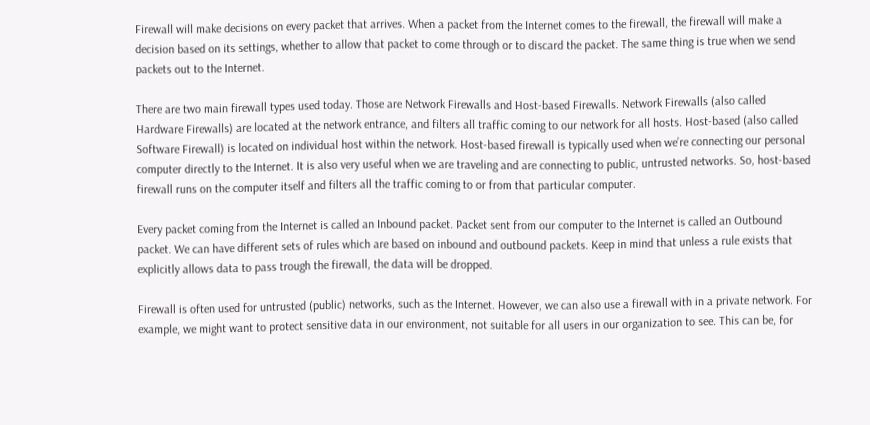Firewall will make decisions on every packet that arrives. When a packet from the Internet comes to the firewall, the firewall will make a decision based on its settings, whether to allow that packet to come through or to discard the packet. The same thing is true when we send packets out to the Internet.

There are two main firewall types used today. Those are Network Firewalls and Host-based Firewalls. Network Firewalls (also called Hardware Firewalls) are located at the network entrance, and filters all traffic coming to our network for all hosts. Host-based (also called Software Firewall) is located on individual host within the network. Host-based firewall is typically used when we’re connecting our personal computer directly to the Internet. It is also very useful when we are traveling and are connecting to public, untrusted networks. So, host-based firewall runs on the computer itself and filters all the traffic coming to or from that particular computer.

Every packet coming from the Internet is called an Inbound packet. Packet sent from our computer to the Internet is called an Outbound packet. We can have different sets of rules which are based on inbound and outbound packets. Keep in mind that unless a rule exists that explicitly allows data to pass trough the firewall, the data will be dropped.

Firewall is often used for untrusted (public) networks, such as the Internet. However, we can also use a firewall with in a private network. For example, we might want to protect sensitive data in our environment, not suitable for all users in our organization to see. This can be, for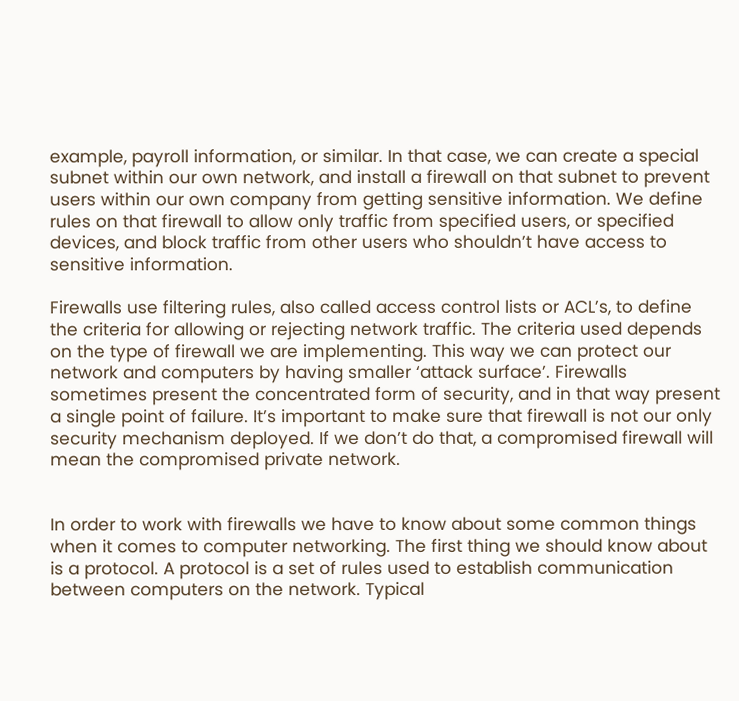example, payroll information, or similar. In that case, we can create a special subnet within our own network, and install a firewall on that subnet to prevent users within our own company from getting sensitive information. We define rules on that firewall to allow only traffic from specified users, or specified devices, and block traffic from other users who shouldn’t have access to sensitive information.

Firewalls use filtering rules, also called access control lists or ACL’s, to define the criteria for allowing or rejecting network traffic. The criteria used depends on the type of firewall we are implementing. This way we can protect our network and computers by having smaller ‘attack surface’. Firewalls sometimes present the concentrated form of security, and in that way present a single point of failure. It’s important to make sure that firewall is not our only security mechanism deployed. If we don’t do that, a compromised firewall will mean the compromised private network.


In order to work with firewalls we have to know about some common things when it comes to computer networking. The first thing we should know about is a protocol. A protocol is a set of rules used to establish communication between computers on the network. Typical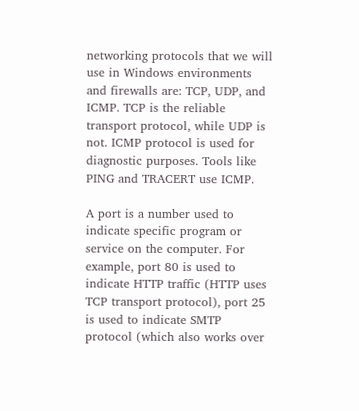networking protocols that we will use in Windows environments and firewalls are: TCP, UDP, and ICMP. TCP is the reliable transport protocol, while UDP is not. ICMP protocol is used for diagnostic purposes. Tools like PING and TRACERT use ICMP.

A port is a number used to indicate specific program or service on the computer. For example, port 80 is used to indicate HTTP traffic (HTTP uses TCP transport protocol), port 25 is used to indicate SMTP protocol (which also works over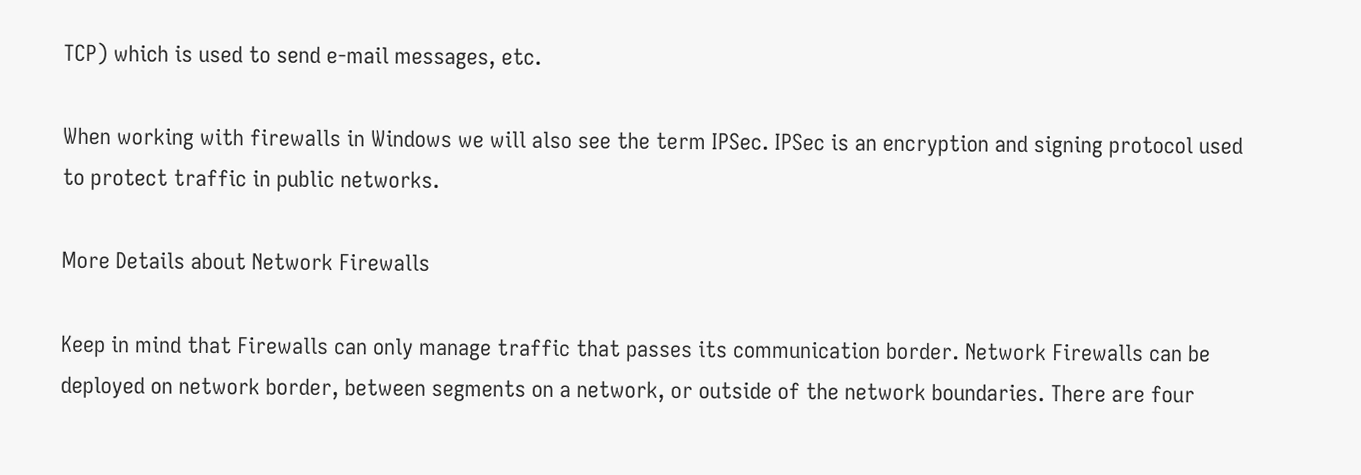TCP) which is used to send e-mail messages, etc.

When working with firewalls in Windows we will also see the term IPSec. IPSec is an encryption and signing protocol used to protect traffic in public networks.

More Details about Network Firewalls

Keep in mind that Firewalls can only manage traffic that passes its communication border. Network Firewalls can be deployed on network border, between segments on a network, or outside of the network boundaries. There are four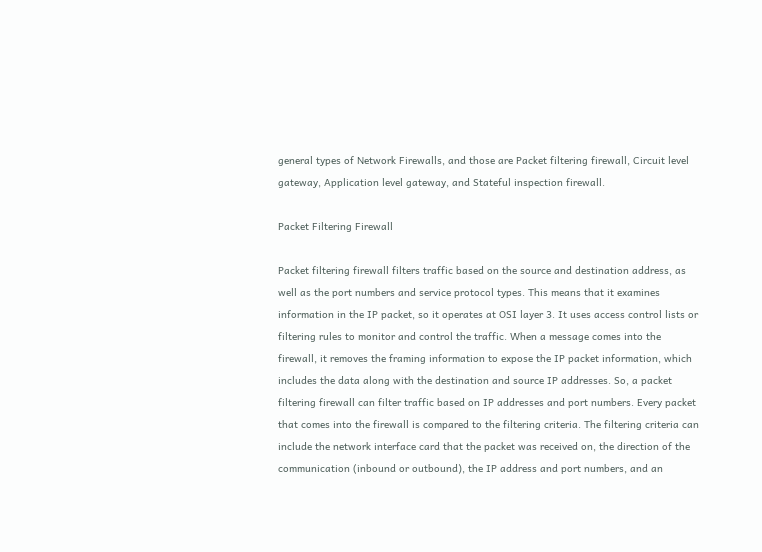general types of Network Firewalls, and those are Packet filtering firewall, Circuit level gateway, Application level gateway, and Stateful inspection firewall.

Packet Filtering Firewall

Packet filtering firewall filters traffic based on the source and destination address, as well as the port numbers and service protocol types. This means that it examines information in the IP packet, so it operates at OSI layer 3. It uses access control lists or filtering rules to monitor and control the traffic. When a message comes into the firewall, it removes the framing information to expose the IP packet information, which includes the data along with the destination and source IP addresses. So, a packet filtering firewall can filter traffic based on IP addresses and port numbers. Every packet that comes into the firewall is compared to the filtering criteria. The filtering criteria can include the network interface card that the packet was received on, the direction of the communication (inbound or outbound), the IP address and port numbers, and an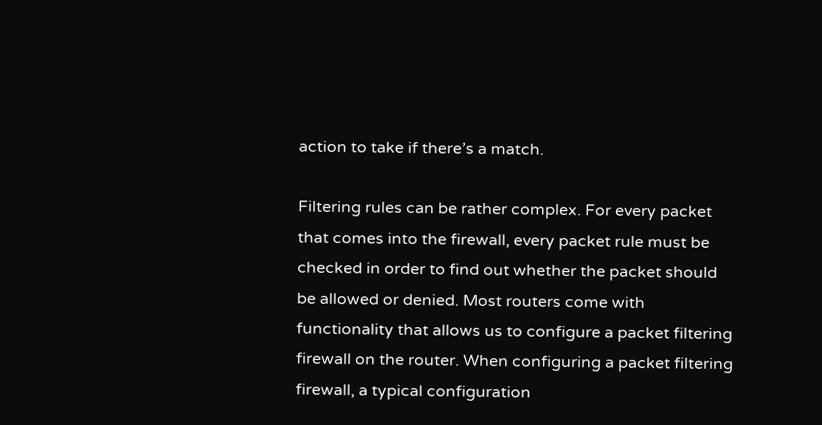action to take if there’s a match.

Filtering rules can be rather complex. For every packet that comes into the firewall, every packet rule must be checked in order to find out whether the packet should be allowed or denied. Most routers come with functionality that allows us to configure a packet filtering firewall on the router. When configuring a packet filtering firewall, a typical configuration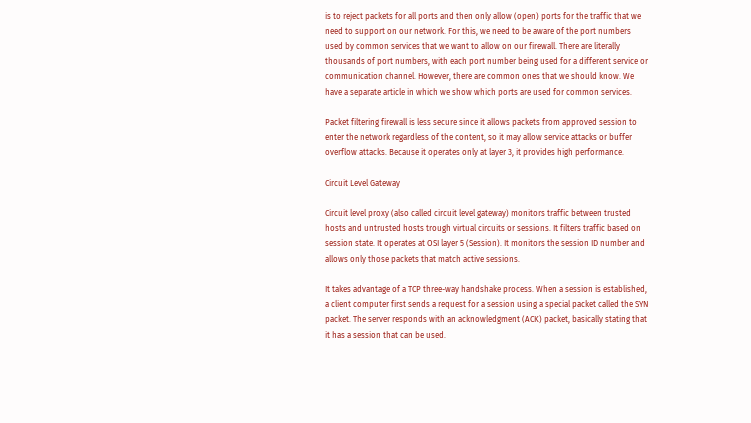is to reject packets for all ports and then only allow (open) ports for the traffic that we need to support on our network. For this, we need to be aware of the port numbers used by common services that we want to allow on our firewall. There are literally thousands of port numbers, with each port number being used for a different service or communication channel. However, there are common ones that we should know. We have a separate article in which we show which ports are used for common services.

Packet filtering firewall is less secure since it allows packets from approved session to enter the network regardless of the content, so it may allow service attacks or buffer overflow attacks. Because it operates only at layer 3, it provides high performance.

Circuit Level Gateway

Circuit level proxy (also called circuit level gateway) monitors traffic between trusted hosts and untrusted hosts trough virtual circuits or sessions. It filters traffic based on session state. It operates at OSI layer 5 (Session). It monitors the session ID number and allows only those packets that match active sessions.

It takes advantage of a TCP three-way handshake process. When a session is established, a client computer first sends a request for a session using a special packet called the SYN packet. The server responds with an acknowledgment (ACK) packet, basically stating that it has a session that can be used.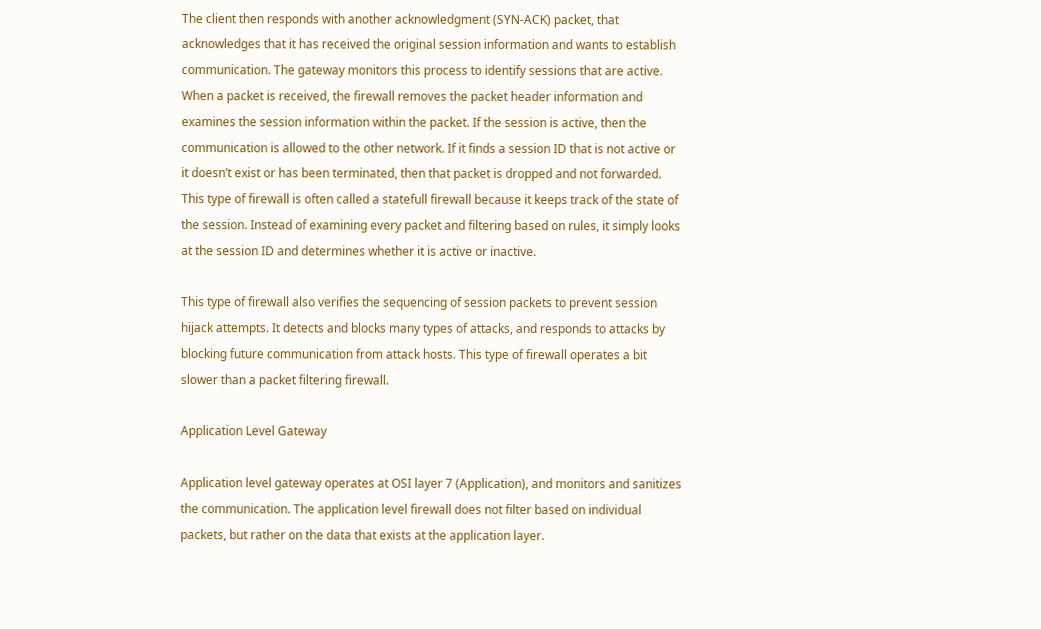The client then responds with another acknowledgment (SYN-ACK) packet, that acknowledges that it has received the original session information and wants to establish communication. The gateway monitors this process to identify sessions that are active. When a packet is received, the firewall removes the packet header information and examines the session information within the packet. If the session is active, then the communication is allowed to the other network. If it finds a session ID that is not active or it doesn’t exist or has been terminated, then that packet is dropped and not forwarded. This type of firewall is often called a statefull firewall because it keeps track of the state of the session. Instead of examining every packet and filtering based on rules, it simply looks at the session ID and determines whether it is active or inactive.

This type of firewall also verifies the sequencing of session packets to prevent session hijack attempts. It detects and blocks many types of attacks, and responds to attacks by blocking future communication from attack hosts. This type of firewall operates a bit slower than a packet filtering firewall.

Application Level Gateway

Application level gateway operates at OSI layer 7 (Application), and monitors and sanitizes the communication. The application level firewall does not filter based on individual packets, but rather on the data that exists at the application layer.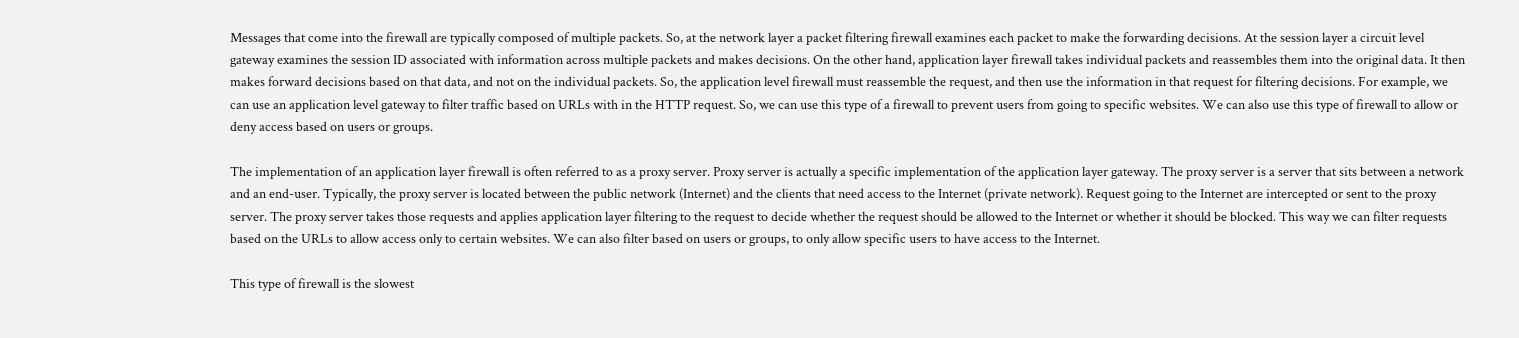Messages that come into the firewall are typically composed of multiple packets. So, at the network layer a packet filtering firewall examines each packet to make the forwarding decisions. At the session layer a circuit level gateway examines the session ID associated with information across multiple packets and makes decisions. On the other hand, application layer firewall takes individual packets and reassembles them into the original data. It then makes forward decisions based on that data, and not on the individual packets. So, the application level firewall must reassemble the request, and then use the information in that request for filtering decisions. For example, we can use an application level gateway to filter traffic based on URLs with in the HTTP request. So, we can use this type of a firewall to prevent users from going to specific websites. We can also use this type of firewall to allow or deny access based on users or groups.

The implementation of an application layer firewall is often referred to as a proxy server. Proxy server is actually a specific implementation of the application layer gateway. The proxy server is a server that sits between a network and an end-user. Typically, the proxy server is located between the public network (Internet) and the clients that need access to the Internet (private network). Request going to the Internet are intercepted or sent to the proxy server. The proxy server takes those requests and applies application layer filtering to the request to decide whether the request should be allowed to the Internet or whether it should be blocked. This way we can filter requests based on the URLs to allow access only to certain websites. We can also filter based on users or groups, to only allow specific users to have access to the Internet.

This type of firewall is the slowest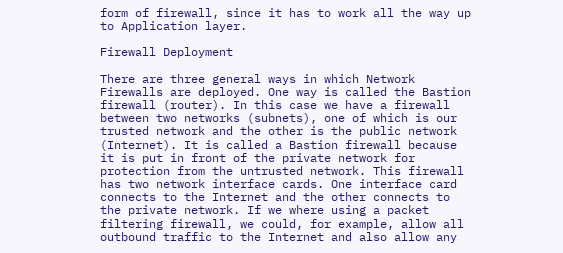form of firewall, since it has to work all the way up to Application layer.

Firewall Deployment

There are three general ways in which Network Firewalls are deployed. One way is called the Bastion firewall (router). In this case we have a firewall between two networks (subnets), one of which is our trusted network and the other is the public network (Internet). It is called a Bastion firewall because it is put in front of the private network for protection from the untrusted network. This firewall has two network interface cards. One interface card connects to the Internet and the other connects to the private network. If we where using a packet filtering firewall, we could, for example, allow all outbound traffic to the Internet and also allow any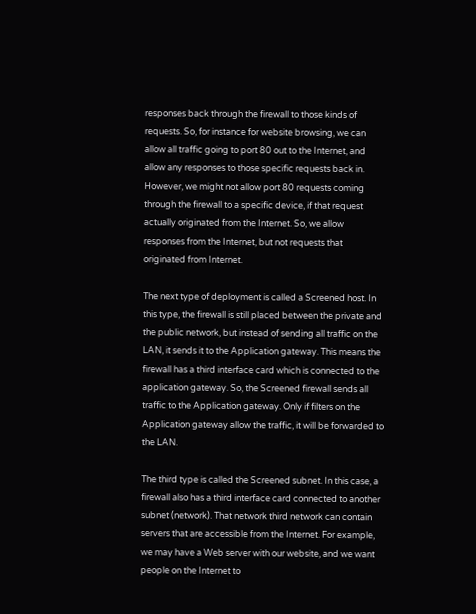responses back through the firewall to those kinds of requests. So, for instance for website browsing, we can allow all traffic going to port 80 out to the Internet, and allow any responses to those specific requests back in. However, we might not allow port 80 requests coming through the firewall to a specific device, if that request actually originated from the Internet. So, we allow responses from the Internet, but not requests that originated from Internet.

The next type of deployment is called a Screened host. In this type, the firewall is still placed between the private and the public network, but instead of sending all traffic on the LAN, it sends it to the Application gateway. This means the firewall has a third interface card which is connected to the application gateway. So, the Screened firewall sends all traffic to the Application gateway. Only if filters on the Application gateway allow the traffic, it will be forwarded to the LAN.

The third type is called the Screened subnet. In this case, a firewall also has a third interface card connected to another subnet (network). That network third network can contain servers that are accessible from the Internet. For example, we may have a Web server with our website, and we want people on the Internet to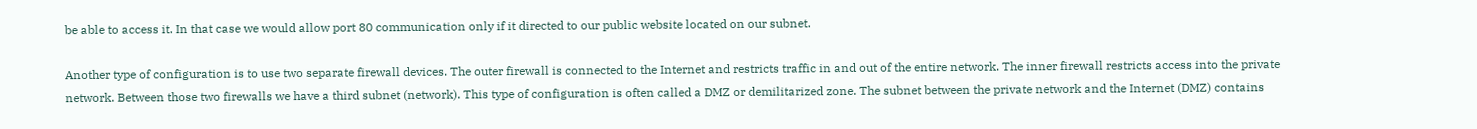be able to access it. In that case we would allow port 80 communication only if it directed to our public website located on our subnet.

Another type of configuration is to use two separate firewall devices. The outer firewall is connected to the Internet and restricts traffic in and out of the entire network. The inner firewall restricts access into the private network. Between those two firewalls we have a third subnet (network). This type of configuration is often called a DMZ or demilitarized zone. The subnet between the private network and the Internet (DMZ) contains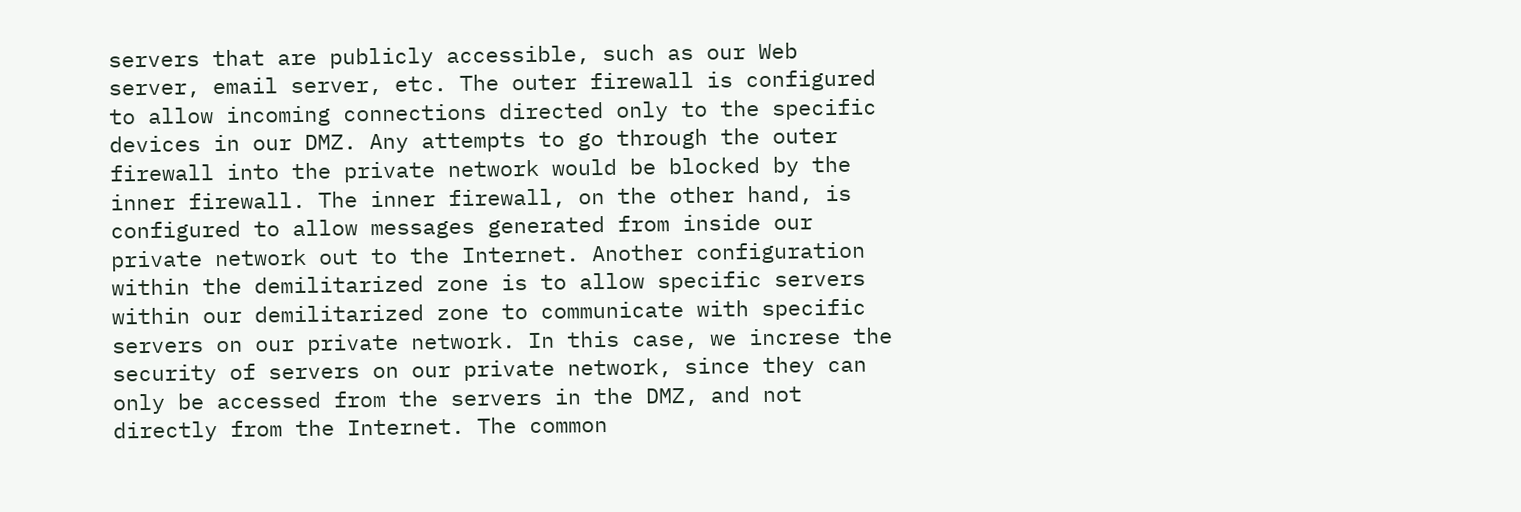servers that are publicly accessible, such as our Web server, email server, etc. The outer firewall is configured to allow incoming connections directed only to the specific devices in our DMZ. Any attempts to go through the outer firewall into the private network would be blocked by the inner firewall. The inner firewall, on the other hand, is configured to allow messages generated from inside our private network out to the Internet. Another configuration within the demilitarized zone is to allow specific servers within our demilitarized zone to communicate with specific servers on our private network. In this case, we increse the security of servers on our private network, since they can only be accessed from the servers in the DMZ, and not directly from the Internet. The common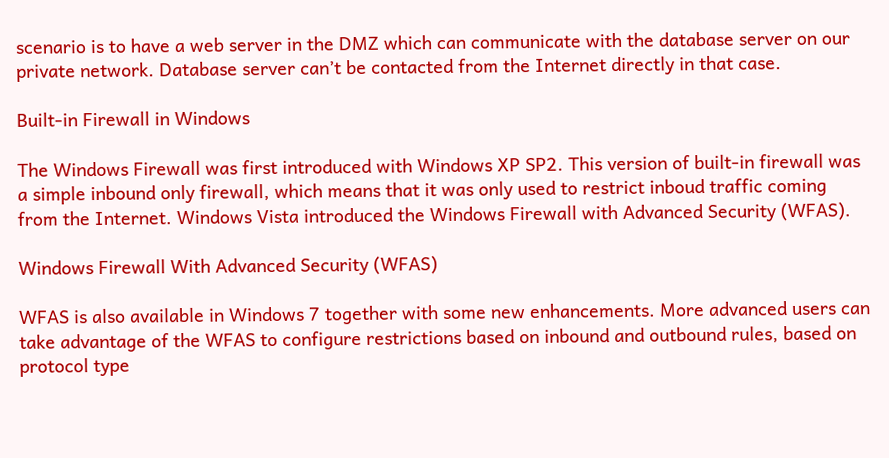scenario is to have a web server in the DMZ which can communicate with the database server on our private network. Database server can’t be contacted from the Internet directly in that case.

Built-in Firewall in Windows

The Windows Firewall was first introduced with Windows XP SP2. This version of built-in firewall was a simple inbound only firewall, which means that it was only used to restrict inboud traffic coming from the Internet. Windows Vista introduced the Windows Firewall with Advanced Security (WFAS).

Windows Firewall With Advanced Security (WFAS)

WFAS is also available in Windows 7 together with some new enhancements. More advanced users can take advantage of the WFAS to configure restrictions based on inbound and outbound rules, based on protocol type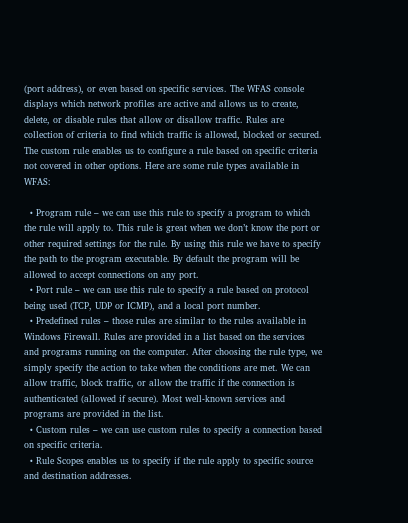(port address), or even based on specific services. The WFAS console displays which network profiles are active and allows us to create, delete, or disable rules that allow or disallow traffic. Rules are collection of criteria to find which traffic is allowed, blocked or secured. The custom rule enables us to configure a rule based on specific criteria not covered in other options. Here are some rule types available in WFAS:

  • Program rule – we can use this rule to specify a program to which the rule will apply to. This rule is great when we don’t know the port or other required settings for the rule. By using this rule we have to specify the path to the program executable. By default the program will be allowed to accept connections on any port.
  • Port rule – we can use this rule to specify a rule based on protocol being used (TCP, UDP or ICMP), and a local port number.
  • Predefined rules – those rules are similar to the rules available in Windows Firewall. Rules are provided in a list based on the services and programs running on the computer. After choosing the rule type, we simply specify the action to take when the conditions are met. We can allow traffic, block traffic, or allow the traffic if the connection is authenticated (allowed if secure). Most well-known services and programs are provided in the list.
  • Custom rules – we can use custom rules to specify a connection based on specific criteria.
  • Rule Scopes enables us to specify if the rule apply to specific source and destination addresses.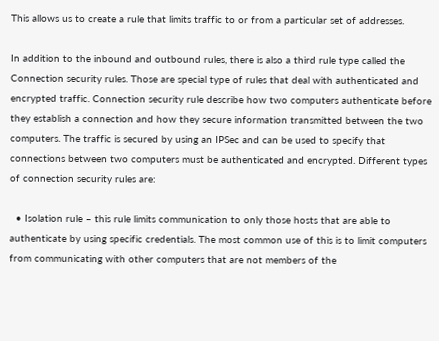This allows us to create a rule that limits traffic to or from a particular set of addresses.

In addition to the inbound and outbound rules, there is also a third rule type called the Connection security rules. Those are special type of rules that deal with authenticated and encrypted traffic. Connection security rule describe how two computers authenticate before they establish a connection and how they secure information transmitted between the two computers. The traffic is secured by using an IPSec and can be used to specify that connections between two computers must be authenticated and encrypted. Different types of connection security rules are:

  • Isolation rule – this rule limits communication to only those hosts that are able to authenticate by using specific credentials. The most common use of this is to limit computers from communicating with other computers that are not members of the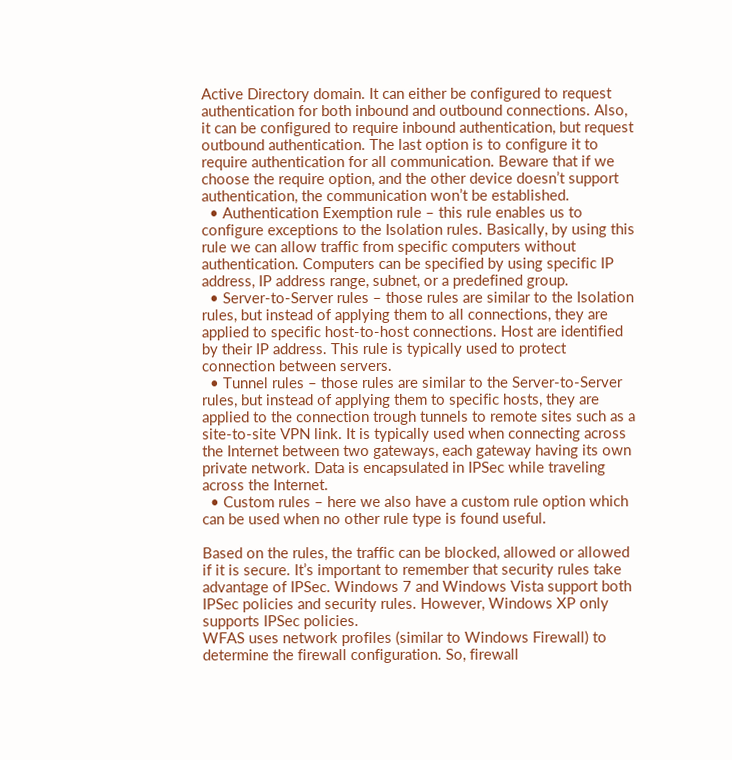Active Directory domain. It can either be configured to request authentication for both inbound and outbound connections. Also, it can be configured to require inbound authentication, but request outbound authentication. The last option is to configure it to require authentication for all communication. Beware that if we choose the require option, and the other device doesn’t support authentication, the communication won’t be established.
  • Authentication Exemption rule – this rule enables us to configure exceptions to the Isolation rules. Basically, by using this rule we can allow traffic from specific computers without authentication. Computers can be specified by using specific IP address, IP address range, subnet, or a predefined group.
  • Server-to-Server rules – those rules are similar to the Isolation rules, but instead of applying them to all connections, they are applied to specific host-to-host connections. Host are identified by their IP address. This rule is typically used to protect connection between servers.
  • Tunnel rules – those rules are similar to the Server-to-Server rules, but instead of applying them to specific hosts, they are applied to the connection trough tunnels to remote sites such as a site-to-site VPN link. It is typically used when connecting across the Internet between two gateways, each gateway having its own private network. Data is encapsulated in IPSec while traveling across the Internet.
  • Custom rules – here we also have a custom rule option which can be used when no other rule type is found useful.

Based on the rules, the traffic can be blocked, allowed or allowed if it is secure. It’s important to remember that security rules take advantage of IPSec. Windows 7 and Windows Vista support both IPSec policies and security rules. However, Windows XP only supports IPSec policies.
WFAS uses network profiles (similar to Windows Firewall) to determine the firewall configuration. So, firewall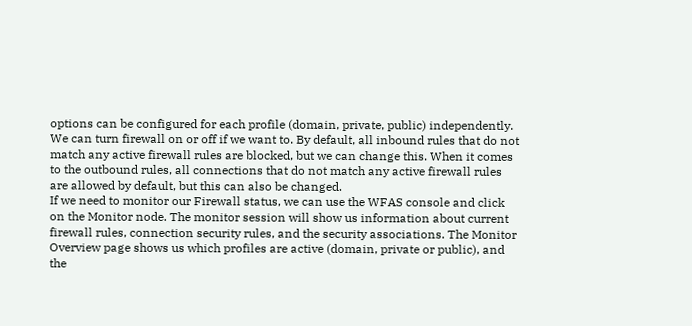options can be configured for each profile (domain, private, public) independently. We can turn firewall on or off if we want to. By default, all inbound rules that do not match any active firewall rules are blocked, but we can change this. When it comes to the outbound rules, all connections that do not match any active firewall rules are allowed by default, but this can also be changed.
If we need to monitor our Firewall status, we can use the WFAS console and click on the Monitor node. The monitor session will show us information about current firewall rules, connection security rules, and the security associations. The Monitor Overview page shows us which profiles are active (domain, private or public), and the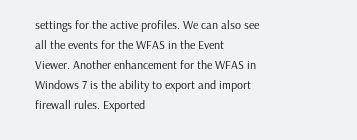settings for the active profiles. We can also see all the events for the WFAS in the Event Viewer. Another enhancement for the WFAS in Windows 7 is the ability to export and import firewall rules. Exported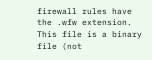firewall rules have the .wfw extension. This file is a binary file (not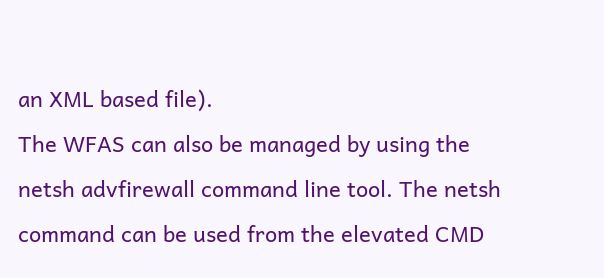an XML based file).
The WFAS can also be managed by using the netsh advfirewall command line tool. The netsh command can be used from the elevated CMD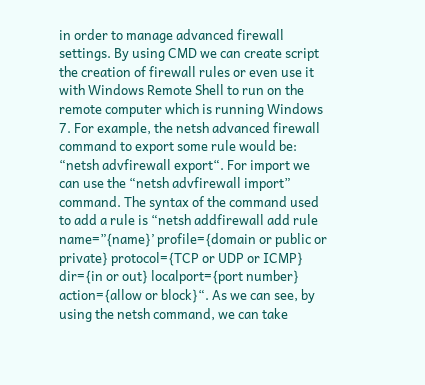in order to manage advanced firewall settings. By using CMD we can create script the creation of firewall rules or even use it with Windows Remote Shell to run on the remote computer which is running Windows 7. For example, the netsh advanced firewall command to export some rule would be: “netsh advfirewall export“. For import we can use the “netsh advfirewall import” command. The syntax of the command used to add a rule is “netsh addfirewall add rule name=”{name}’ profile={domain or public or private} protocol={TCP or UDP or ICMP} dir={in or out} localport={port number} action={allow or block}“. As we can see, by using the netsh command, we can take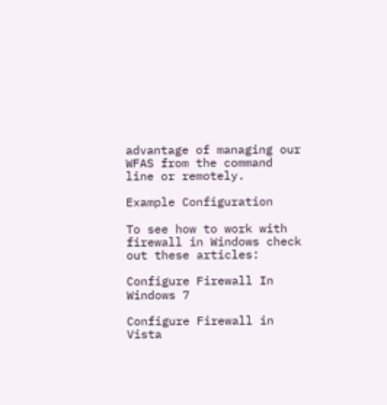advantage of managing our WFAS from the command line or remotely.

Example Configuration

To see how to work with firewall in Windows check out these articles:

Configure Firewall In Windows 7

Configure Firewall in Vista